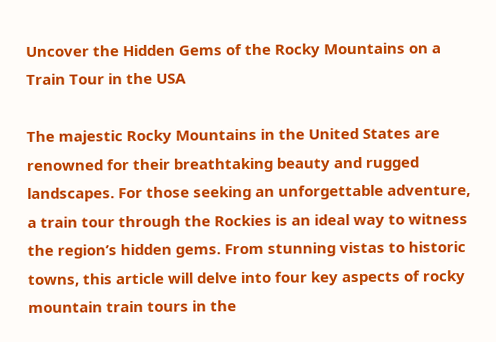Uncover the Hidden Gems of the Rocky Mountains on a Train Tour in the USA

The majestic Rocky Mountains in the United States are renowned for their breathtaking beauty and rugged landscapes. For those seeking an unforgettable adventure, a train tour through the Rockies is an ideal way to witness the region’s hidden gems. From stunning vistas to historic towns, this article will delve into four key aspects of rocky mountain train tours in the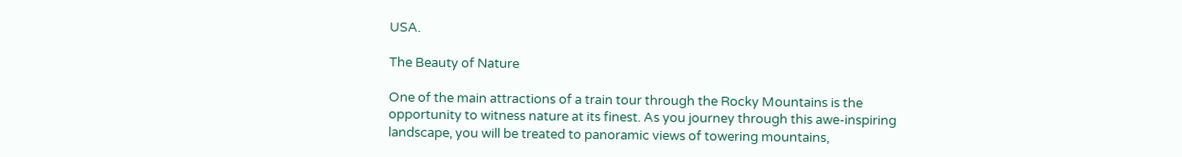USA.

The Beauty of Nature

One of the main attractions of a train tour through the Rocky Mountains is the opportunity to witness nature at its finest. As you journey through this awe-inspiring landscape, you will be treated to panoramic views of towering mountains,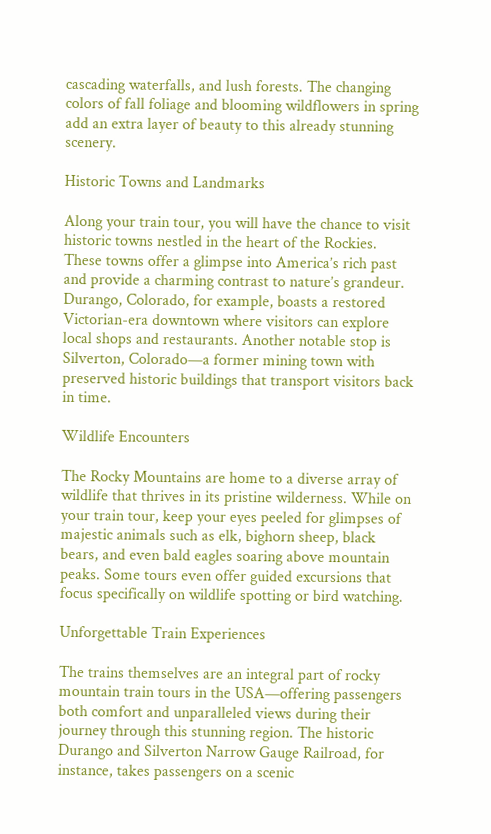cascading waterfalls, and lush forests. The changing colors of fall foliage and blooming wildflowers in spring add an extra layer of beauty to this already stunning scenery.

Historic Towns and Landmarks

Along your train tour, you will have the chance to visit historic towns nestled in the heart of the Rockies. These towns offer a glimpse into America’s rich past and provide a charming contrast to nature’s grandeur. Durango, Colorado, for example, boasts a restored Victorian-era downtown where visitors can explore local shops and restaurants. Another notable stop is Silverton, Colorado—a former mining town with preserved historic buildings that transport visitors back in time.

Wildlife Encounters

The Rocky Mountains are home to a diverse array of wildlife that thrives in its pristine wilderness. While on your train tour, keep your eyes peeled for glimpses of majestic animals such as elk, bighorn sheep, black bears, and even bald eagles soaring above mountain peaks. Some tours even offer guided excursions that focus specifically on wildlife spotting or bird watching.

Unforgettable Train Experiences

The trains themselves are an integral part of rocky mountain train tours in the USA—offering passengers both comfort and unparalleled views during their journey through this stunning region. The historic Durango and Silverton Narrow Gauge Railroad, for instance, takes passengers on a scenic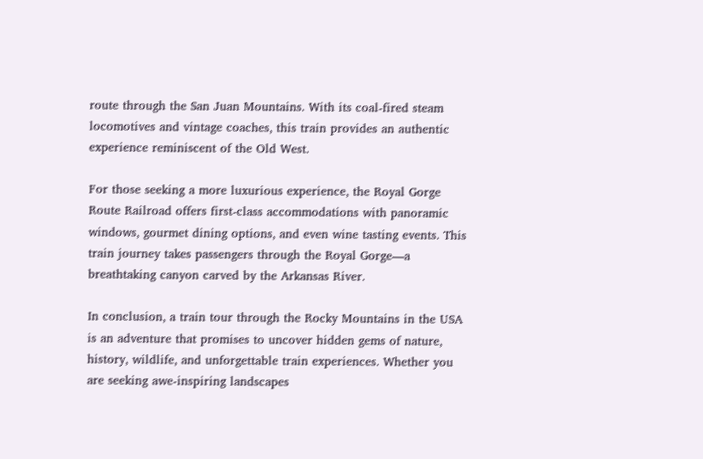route through the San Juan Mountains. With its coal-fired steam locomotives and vintage coaches, this train provides an authentic experience reminiscent of the Old West.

For those seeking a more luxurious experience, the Royal Gorge Route Railroad offers first-class accommodations with panoramic windows, gourmet dining options, and even wine tasting events. This train journey takes passengers through the Royal Gorge—a breathtaking canyon carved by the Arkansas River.

In conclusion, a train tour through the Rocky Mountains in the USA is an adventure that promises to uncover hidden gems of nature, history, wildlife, and unforgettable train experiences. Whether you are seeking awe-inspiring landscapes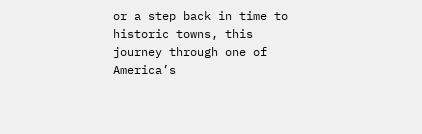or a step back in time to historic towns, this journey through one of America’s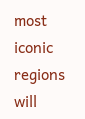most iconic regions will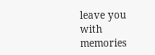leave you with memories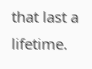that last a lifetime.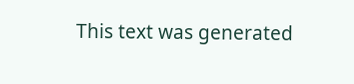This text was generated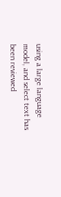using a large language model, and select text has been reviewed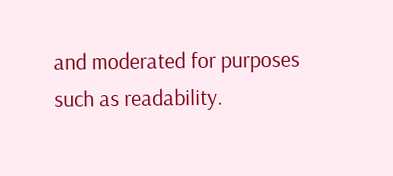and moderated for purposes such as readability.